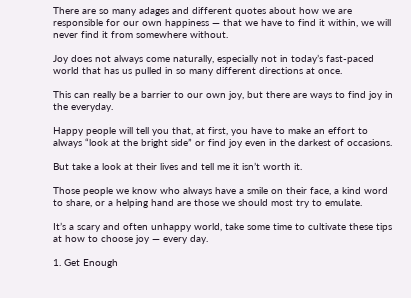There are so many adages and different quotes about how we are responsible for our own happiness — that we have to find it within, we will never find it from somewhere without.

Joy does not always come naturally, especially not in today’s fast-paced world that has us pulled in so many different directions at once.

This can really be a barrier to our own joy, but there are ways to find joy in the everyday.

Happy people will tell you that, at first, you have to make an effort to always “look at the bright side” or find joy even in the darkest of occasions.

But take a look at their lives and tell me it isn’t worth it.

Those people we know who always have a smile on their face, a kind word to share, or a helping hand are those we should most try to emulate.

It’s a scary and often unhappy world, take some time to cultivate these tips at how to choose joy — every day.

1. Get Enough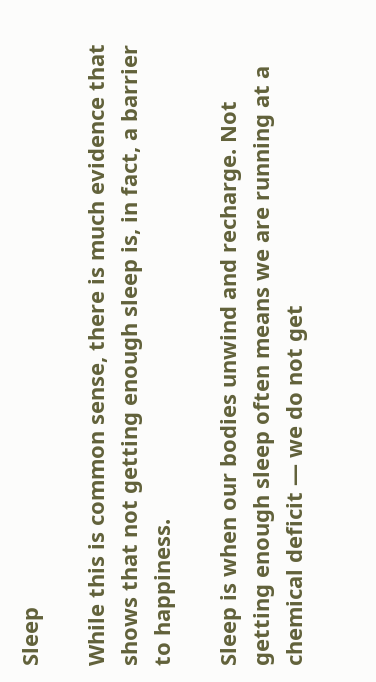Sleep

While this is common sense, there is much evidence that shows that not getting enough sleep is, in fact, a barrier to happiness.

Sleep is when our bodies unwind and recharge. Not getting enough sleep often means we are running at a chemical deficit — we do not get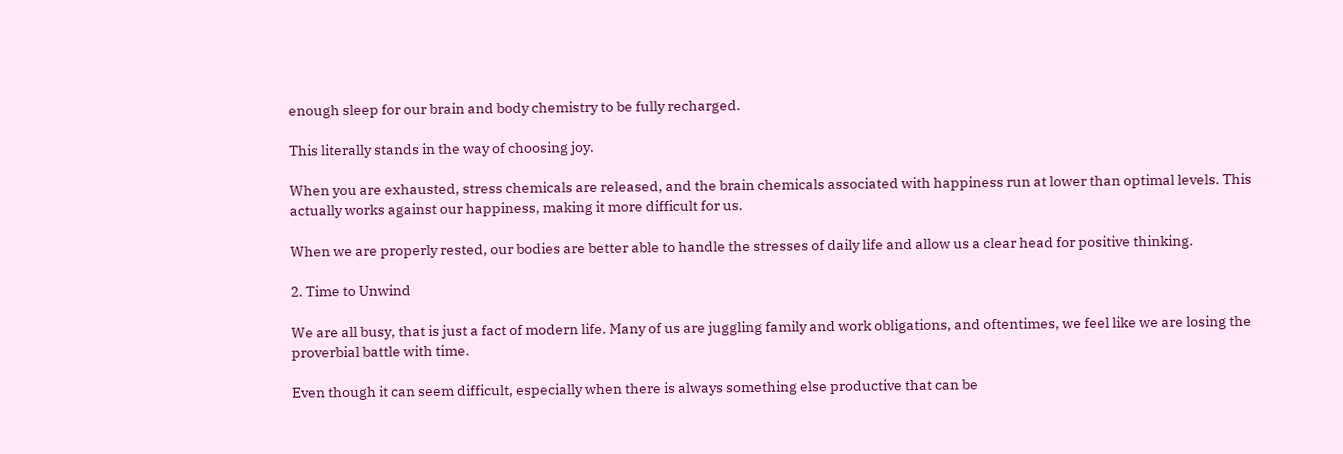enough sleep for our brain and body chemistry to be fully recharged.

This literally stands in the way of choosing joy.

When you are exhausted, stress chemicals are released, and the brain chemicals associated with happiness run at lower than optimal levels. This actually works against our happiness, making it more difficult for us.

When we are properly rested, our bodies are better able to handle the stresses of daily life and allow us a clear head for positive thinking.

2. Time to Unwind

We are all busy, that is just a fact of modern life. Many of us are juggling family and work obligations, and oftentimes, we feel like we are losing the proverbial battle with time.

Even though it can seem difficult, especially when there is always something else productive that can be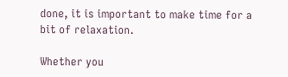done, it is important to make time for a bit of relaxation.

Whether you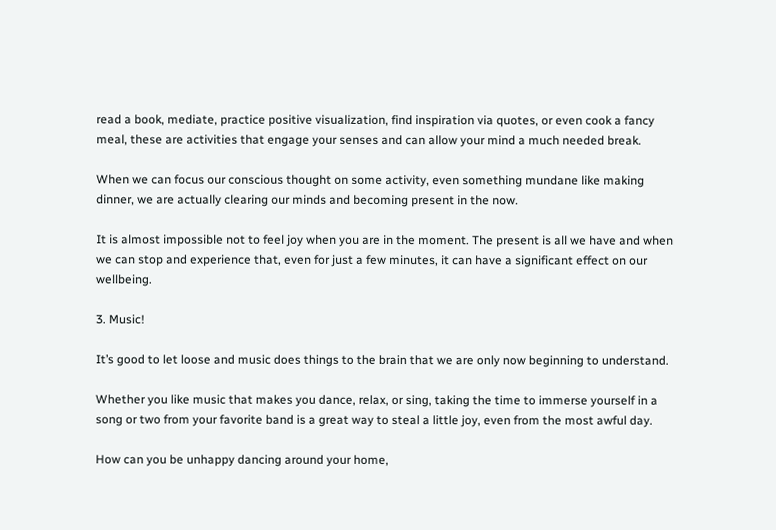read a book, mediate, practice positive visualization, find inspiration via quotes, or even cook a fancy meal, these are activities that engage your senses and can allow your mind a much needed break.

When we can focus our conscious thought on some activity, even something mundane like making dinner, we are actually clearing our minds and becoming present in the now.

It is almost impossible not to feel joy when you are in the moment. The present is all we have and when we can stop and experience that, even for just a few minutes, it can have a significant effect on our wellbeing.

3. Music!

It’s good to let loose and music does things to the brain that we are only now beginning to understand.

Whether you like music that makes you dance, relax, or sing, taking the time to immerse yourself in a song or two from your favorite band is a great way to steal a little joy, even from the most awful day.

How can you be unhappy dancing around your home,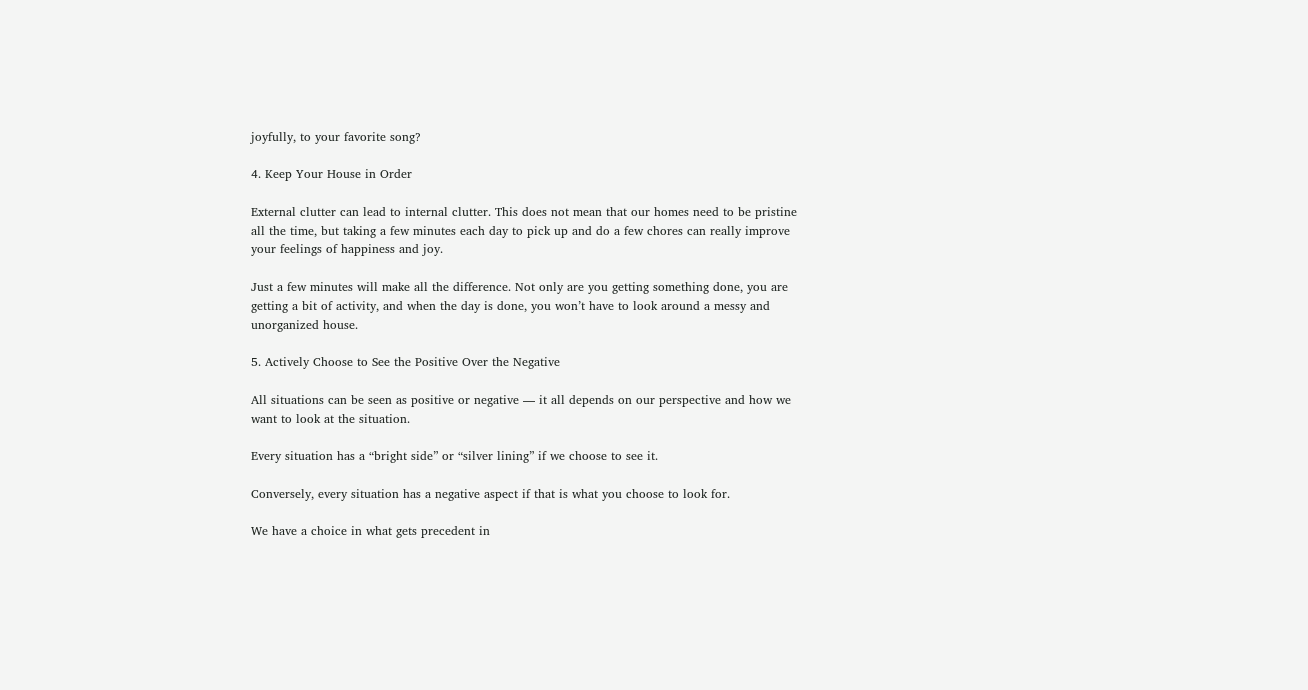joyfully, to your favorite song?

4. Keep Your House in Order

External clutter can lead to internal clutter. This does not mean that our homes need to be pristine all the time, but taking a few minutes each day to pick up and do a few chores can really improve your feelings of happiness and joy.

Just a few minutes will make all the difference. Not only are you getting something done, you are getting a bit of activity, and when the day is done, you won’t have to look around a messy and unorganized house.

5. Actively Choose to See the Positive Over the Negative

All situations can be seen as positive or negative — it all depends on our perspective and how we want to look at the situation.

Every situation has a “bright side” or “silver lining” if we choose to see it.

Conversely, every situation has a negative aspect if that is what you choose to look for.

We have a choice in what gets precedent in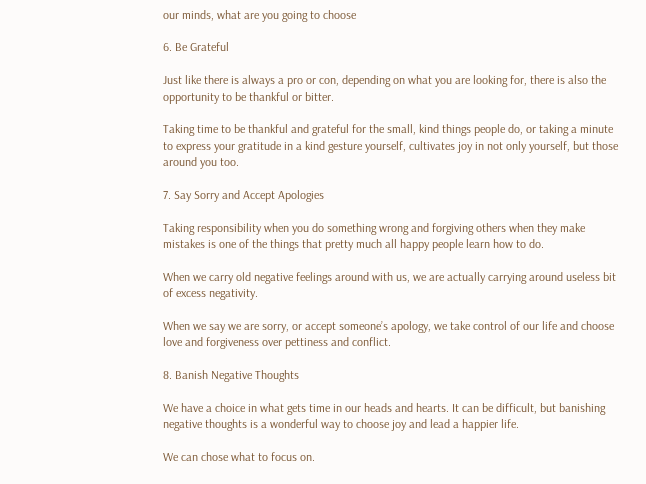our minds, what are you going to choose

6. Be Grateful

Just like there is always a pro or con, depending on what you are looking for, there is also the opportunity to be thankful or bitter.

Taking time to be thankful and grateful for the small, kind things people do, or taking a minute to express your gratitude in a kind gesture yourself, cultivates joy in not only yourself, but those around you too.

7. Say Sorry and Accept Apologies

Taking responsibility when you do something wrong and forgiving others when they make mistakes is one of the things that pretty much all happy people learn how to do.

When we carry old negative feelings around with us, we are actually carrying around useless bit of excess negativity.

When we say we are sorry, or accept someone’s apology, we take control of our life and choose love and forgiveness over pettiness and conflict.

8. Banish Negative Thoughts

We have a choice in what gets time in our heads and hearts. It can be difficult, but banishing negative thoughts is a wonderful way to choose joy and lead a happier life.

We can chose what to focus on.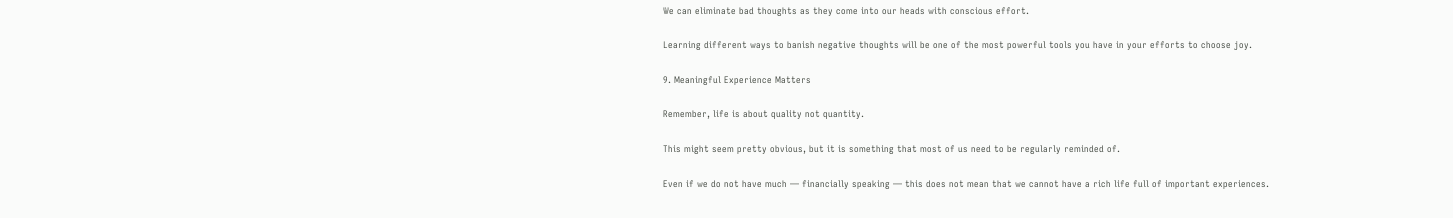We can eliminate bad thoughts as they come into our heads with conscious effort.

Learning different ways to banish negative thoughts will be one of the most powerful tools you have in your efforts to choose joy.

9. Meaningful Experience Matters

Remember, life is about quality not quantity.

This might seem pretty obvious, but it is something that most of us need to be regularly reminded of.

Even if we do not have much — financially speaking — this does not mean that we cannot have a rich life full of important experiences.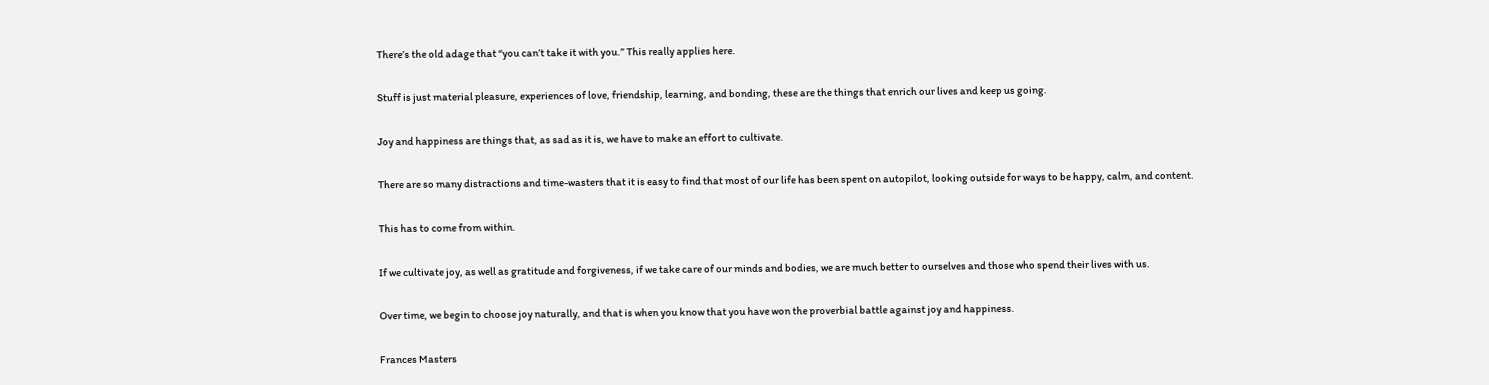There’s the old adage that “you can’t take it with you.” This really applies here.

Stuff is just material pleasure, experiences of love, friendship, learning, and bonding, these are the things that enrich our lives and keep us going.

Joy and happiness are things that, as sad as it is, we have to make an effort to cultivate.

There are so many distractions and time-wasters that it is easy to find that most of our life has been spent on autopilot, looking outside for ways to be happy, calm, and content.

This has to come from within.

If we cultivate joy, as well as gratitude and forgiveness, if we take care of our minds and bodies, we are much better to ourselves and those who spend their lives with us.

Over time, we begin to choose joy naturally, and that is when you know that you have won the proverbial battle against joy and happiness.

Frances Masters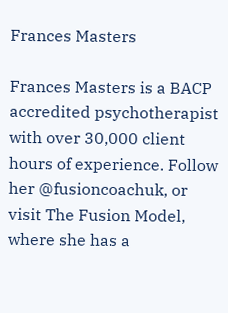Frances Masters

Frances Masters is a BACP accredited psychotherapist with over 30,000 client hours of experience. Follow her @fusioncoachuk, or visit The Fusion Model, where she has a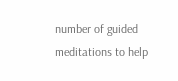number of guided meditations to help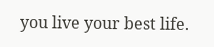you live your best life.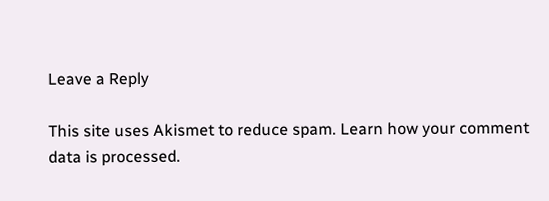Leave a Reply

This site uses Akismet to reduce spam. Learn how your comment data is processed.